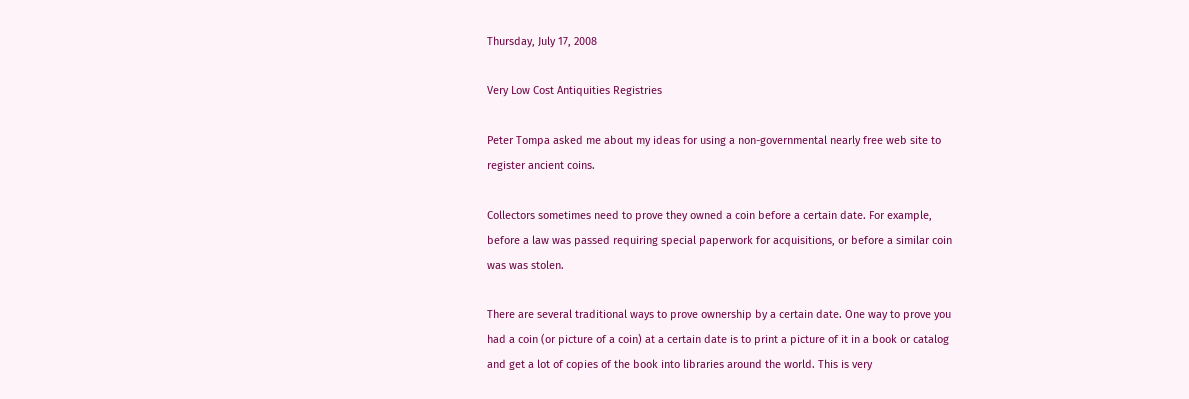Thursday, July 17, 2008

Very Low Cost Antiquities Registries

Peter Tompa asked me about my ideas for using a non-governmental nearly free web site to register ancient coins.

Collectors sometimes need to prove they owned a coin before a certain date. For example, before a law was passed requiring special paperwork for acquisitions, or before a similar coin was was stolen.

There are several traditional ways to prove ownership by a certain date. One way to prove you had a coin (or picture of a coin) at a certain date is to print a picture of it in a book or catalog and get a lot of copies of the book into libraries around the world. This is very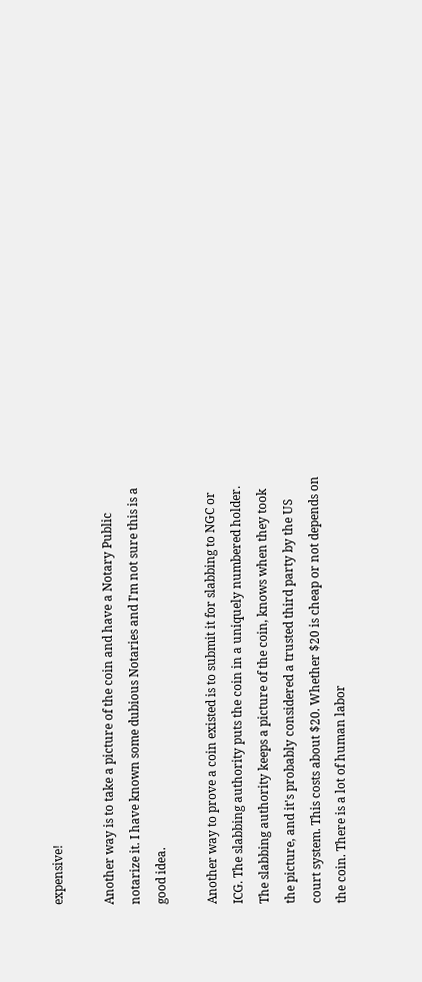expensive!

Another way is to take a picture of the coin and have a Notary Public notarize it. I have known some dubious Notaries and I'm not sure this is a good idea.

Another way to prove a coin existed is to submit it for slabbing to NGC or ICG. The slabbing authority puts the coin in a uniquely numbered holder. The slabbing authority keeps a picture of the coin, knows when they took the picture, and it's probably considered a trusted third party by the US court system. This costs about $20. Whether $20 is cheap or not depends on the coin. There is a lot of human labor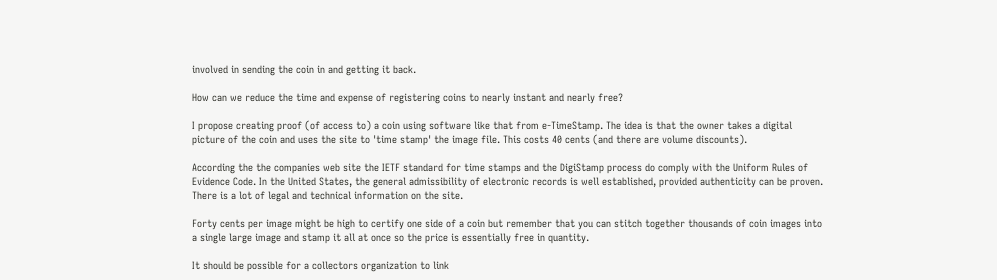involved in sending the coin in and getting it back.

How can we reduce the time and expense of registering coins to nearly instant and nearly free?

I propose creating proof (of access to) a coin using software like that from e-TimeStamp. The idea is that the owner takes a digital picture of the coin and uses the site to 'time stamp' the image file. This costs 40 cents (and there are volume discounts).

According the the companies web site the IETF standard for time stamps and the DigiStamp process do comply with the Uniform Rules of Evidence Code. In the United States, the general admissibility of electronic records is well established, provided authenticity can be proven. There is a lot of legal and technical information on the site.

Forty cents per image might be high to certify one side of a coin but remember that you can stitch together thousands of coin images into a single large image and stamp it all at once so the price is essentially free in quantity.

It should be possible for a collectors organization to link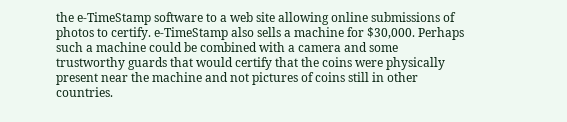the e-TimeStamp software to a web site allowing online submissions of photos to certify. e-TimeStamp also sells a machine for $30,000. Perhaps such a machine could be combined with a camera and some trustworthy guards that would certify that the coins were physically present near the machine and not pictures of coins still in other countries.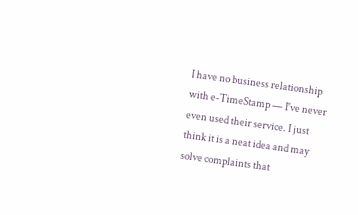I have no business relationship with e-TimeStamp — I've never even used their service. I just think it is a neat idea and may solve complaints that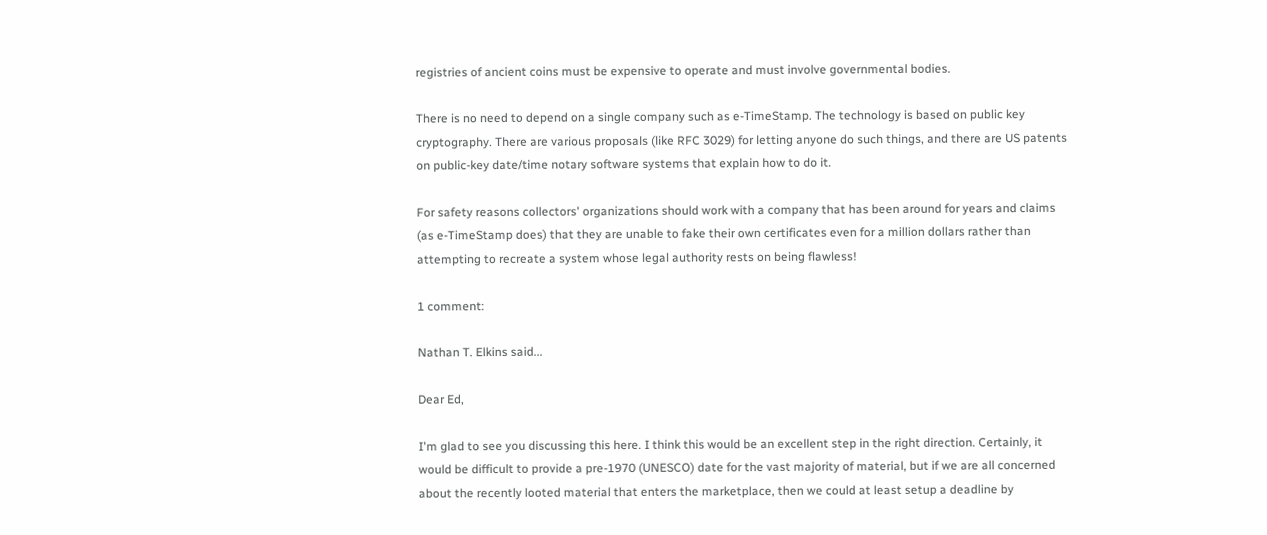registries of ancient coins must be expensive to operate and must involve governmental bodies.

There is no need to depend on a single company such as e-TimeStamp. The technology is based on public key cryptography. There are various proposals (like RFC 3029) for letting anyone do such things, and there are US patents on public-key date/time notary software systems that explain how to do it.

For safety reasons collectors' organizations should work with a company that has been around for years and claims (as e-TimeStamp does) that they are unable to fake their own certificates even for a million dollars rather than attempting to recreate a system whose legal authority rests on being flawless!

1 comment:

Nathan T. Elkins said...

Dear Ed,

I'm glad to see you discussing this here. I think this would be an excellent step in the right direction. Certainly, it would be difficult to provide a pre-1970 (UNESCO) date for the vast majority of material, but if we are all concerned about the recently looted material that enters the marketplace, then we could at least setup a deadline by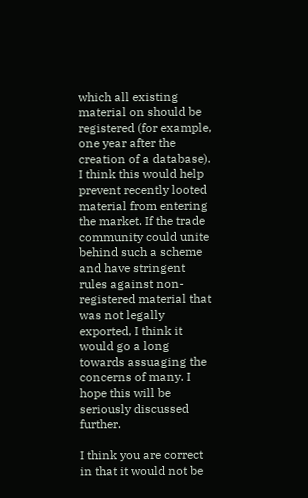which all existing material on should be registered (for example, one year after the creation of a database). I think this would help prevent recently looted material from entering the market. If the trade community could unite behind such a scheme and have stringent rules against non-registered material that was not legally exported, I think it would go a long towards assuaging the concerns of many. I hope this will be seriously discussed further.

I think you are correct in that it would not be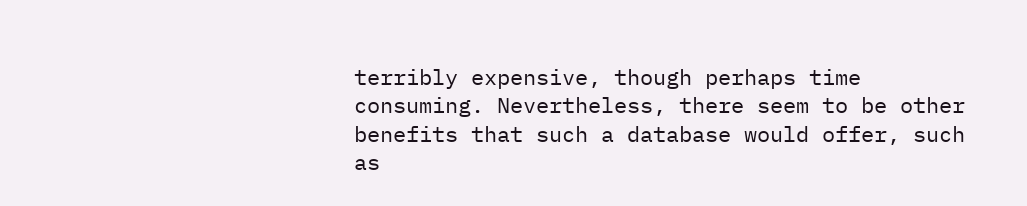terribly expensive, though perhaps time consuming. Nevertheless, there seem to be other benefits that such a database would offer, such as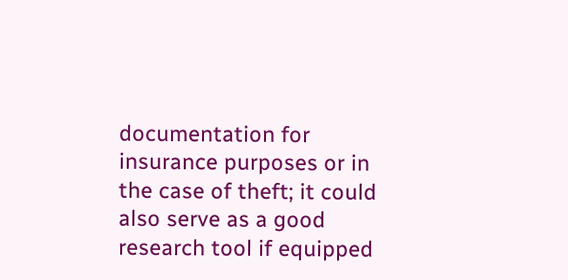documentation for insurance purposes or in the case of theft; it could also serve as a good research tool if equipped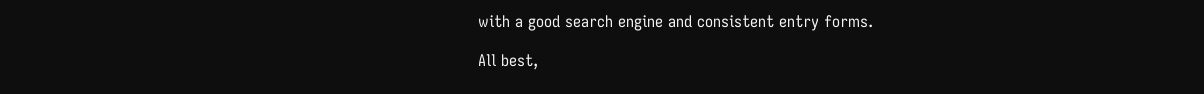with a good search engine and consistent entry forms.

All best,